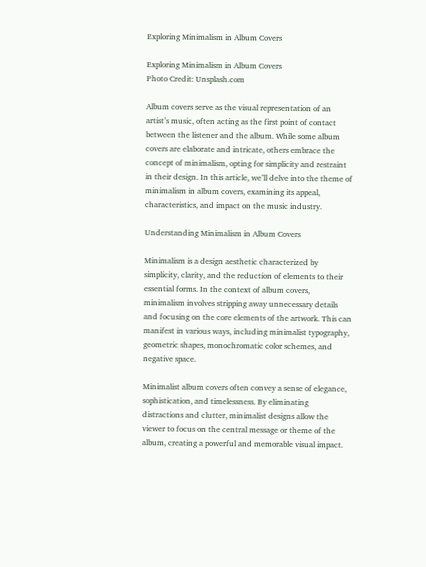Exploring Minimalism in Album Covers

Exploring Minimalism in Album Covers
Photo Credit: Unsplash.com

Album covers serve as the visual representation of an artist’s music, often acting as the first point of contact between the listener and the album. While some album covers are elaborate and intricate, others embrace the concept of minimalism, opting for simplicity and restraint in their design. In this article, we’ll delve into the theme of minimalism in album covers, examining its appeal, characteristics, and impact on the music industry.

Understanding Minimalism in Album Covers

Minimalism is a design aesthetic characterized by simplicity, clarity, and the reduction of elements to their essential forms. In the context of album covers, minimalism involves stripping away unnecessary details and focusing on the core elements of the artwork. This can manifest in various ways, including minimalist typography, geometric shapes, monochromatic color schemes, and negative space.

Minimalist album covers often convey a sense of elegance, sophistication, and timelessness. By eliminating distractions and clutter, minimalist designs allow the viewer to focus on the central message or theme of the album, creating a powerful and memorable visual impact.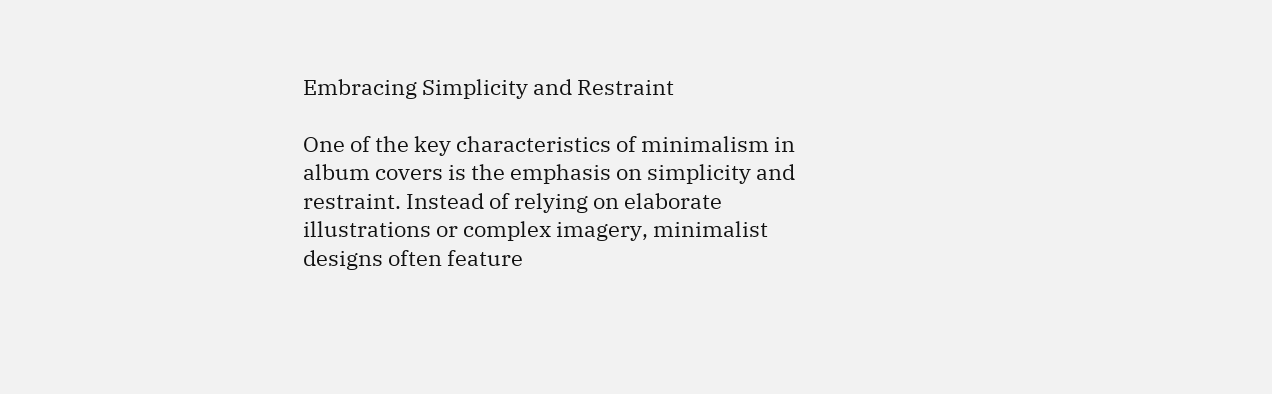Embracing Simplicity and Restraint

One of the key characteristics of minimalism in album covers is the emphasis on simplicity and restraint. Instead of relying on elaborate illustrations or complex imagery, minimalist designs often feature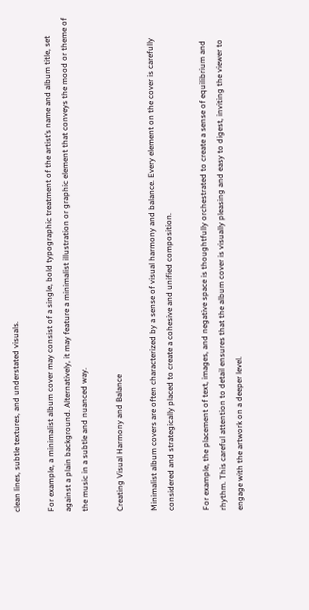clean lines, subtle textures, and understated visuals.

For example, a minimalist album cover may consist of a single, bold typographic treatment of the artist’s name and album title, set against a plain background. Alternatively, it may feature a minimalist illustration or graphic element that conveys the mood or theme of the music in a subtle and nuanced way.

Creating Visual Harmony and Balance

Minimalist album covers are often characterized by a sense of visual harmony and balance. Every element on the cover is carefully considered and strategically placed to create a cohesive and unified composition.

For example, the placement of text, images, and negative space is thoughtfully orchestrated to create a sense of equilibrium and rhythm. This careful attention to detail ensures that the album cover is visually pleasing and easy to digest, inviting the viewer to engage with the artwork on a deeper level.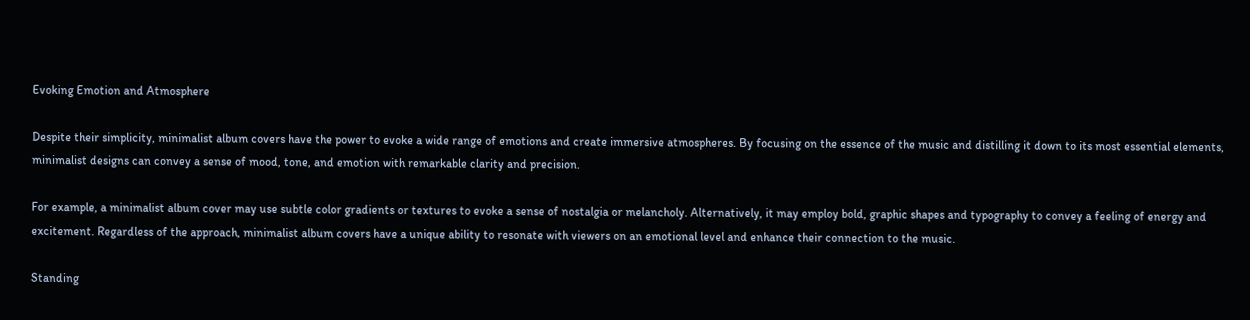Evoking Emotion and Atmosphere

Despite their simplicity, minimalist album covers have the power to evoke a wide range of emotions and create immersive atmospheres. By focusing on the essence of the music and distilling it down to its most essential elements, minimalist designs can convey a sense of mood, tone, and emotion with remarkable clarity and precision.

For example, a minimalist album cover may use subtle color gradients or textures to evoke a sense of nostalgia or melancholy. Alternatively, it may employ bold, graphic shapes and typography to convey a feeling of energy and excitement. Regardless of the approach, minimalist album covers have a unique ability to resonate with viewers on an emotional level and enhance their connection to the music.

Standing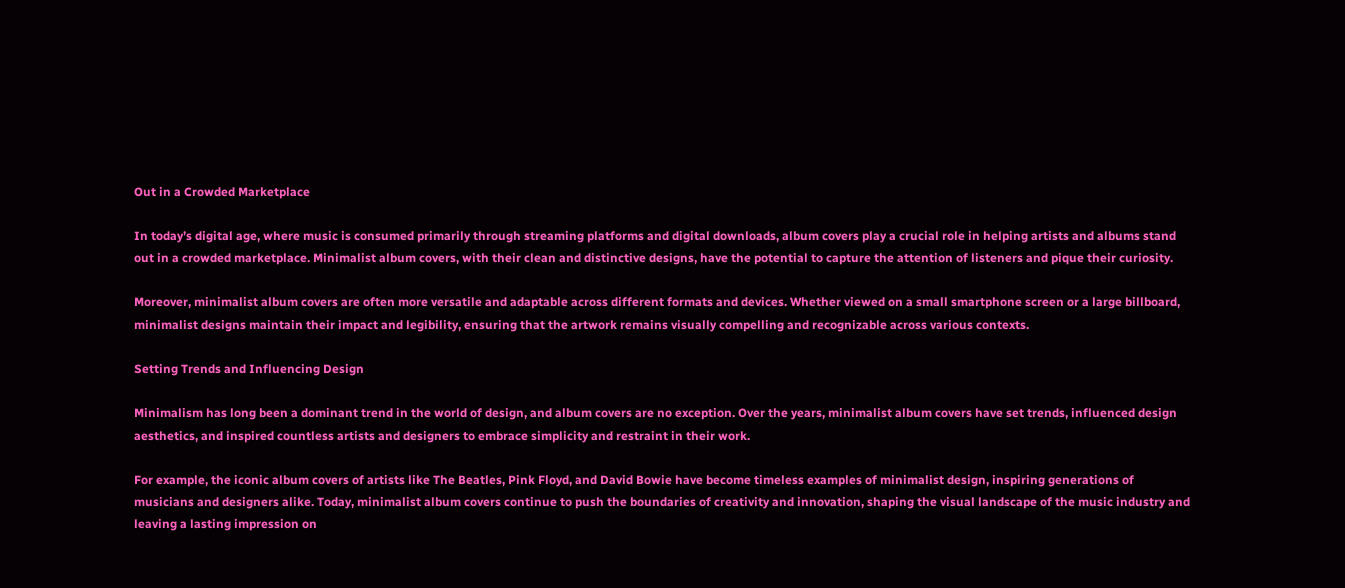Out in a Crowded Marketplace

In today’s digital age, where music is consumed primarily through streaming platforms and digital downloads, album covers play a crucial role in helping artists and albums stand out in a crowded marketplace. Minimalist album covers, with their clean and distinctive designs, have the potential to capture the attention of listeners and pique their curiosity.

Moreover, minimalist album covers are often more versatile and adaptable across different formats and devices. Whether viewed on a small smartphone screen or a large billboard, minimalist designs maintain their impact and legibility, ensuring that the artwork remains visually compelling and recognizable across various contexts.

Setting Trends and Influencing Design

Minimalism has long been a dominant trend in the world of design, and album covers are no exception. Over the years, minimalist album covers have set trends, influenced design aesthetics, and inspired countless artists and designers to embrace simplicity and restraint in their work.

For example, the iconic album covers of artists like The Beatles, Pink Floyd, and David Bowie have become timeless examples of minimalist design, inspiring generations of musicians and designers alike. Today, minimalist album covers continue to push the boundaries of creativity and innovation, shaping the visual landscape of the music industry and leaving a lasting impression on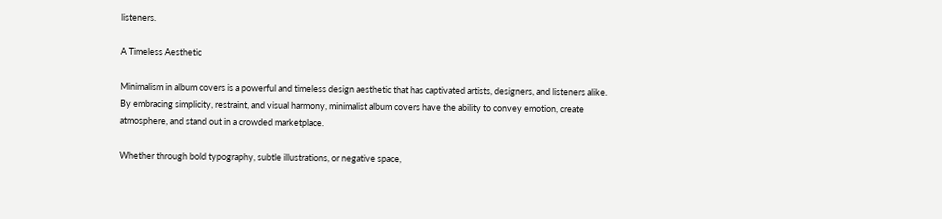listeners.

A Timeless Aesthetic

Minimalism in album covers is a powerful and timeless design aesthetic that has captivated artists, designers, and listeners alike. By embracing simplicity, restraint, and visual harmony, minimalist album covers have the ability to convey emotion, create atmosphere, and stand out in a crowded marketplace.

Whether through bold typography, subtle illustrations, or negative space,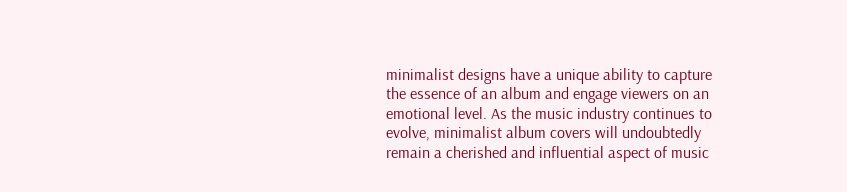minimalist designs have a unique ability to capture the essence of an album and engage viewers on an emotional level. As the music industry continues to evolve, minimalist album covers will undoubtedly remain a cherished and influential aspect of music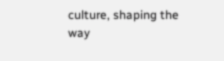culture, shaping the way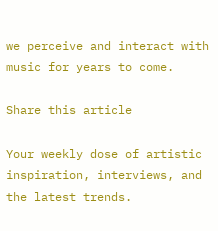we perceive and interact with music for years to come.

Share this article

Your weekly dose of artistic inspiration, interviews, and the latest trends.